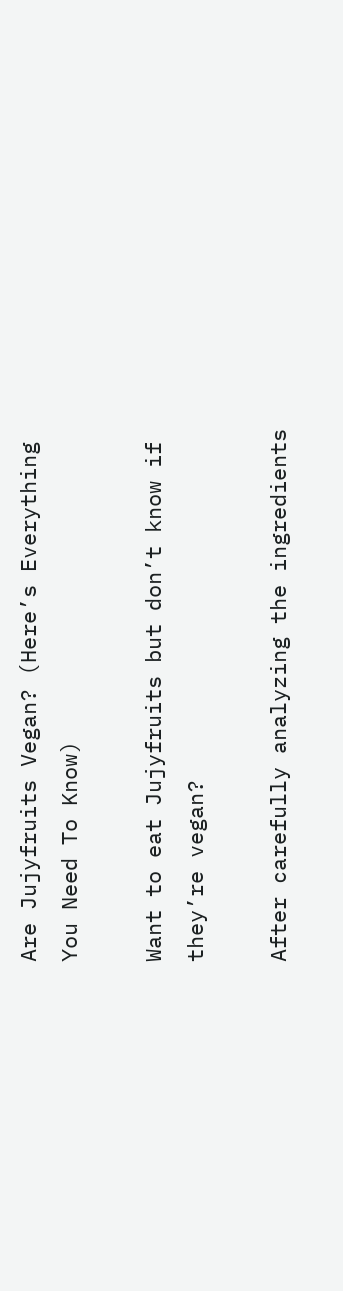Are Jujyfruits Vegan? (Here’s Everything You Need To Know)

Want to eat Jujyfruits but don’t know if they’re vegan?

After carefully analyzing the ingredients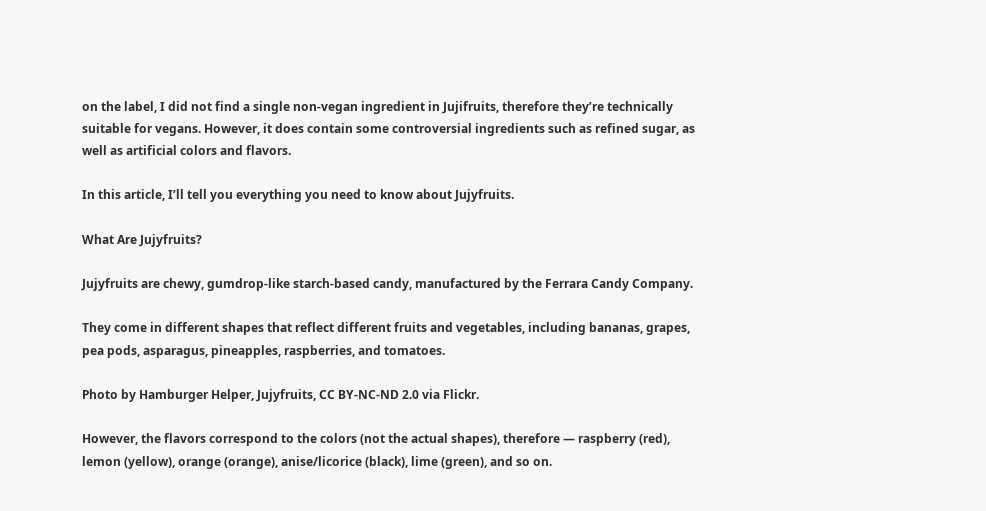on the label, I did not find a single non-vegan ingredient in Jujifruits, therefore they’re technically suitable for vegans. However, it does contain some controversial ingredients such as refined sugar, as well as artificial colors and flavors.

In this article, I’ll tell you everything you need to know about Jujyfruits.

What Are Jujyfruits?

Jujyfruits are chewy, gumdrop-like starch-based candy, manufactured by the Ferrara Candy Company.

They come in different shapes that reflect different fruits and vegetables, including bananas, grapes, pea pods, asparagus, pineapples, raspberries, and tomatoes.

Photo by Hamburger Helper, Jujyfruits, CC BY-NC-ND 2.0 via Flickr.

However, the flavors correspond to the colors (not the actual shapes), therefore — raspberry (red), lemon (yellow), orange (orange), anise/licorice (black), lime (green), and so on.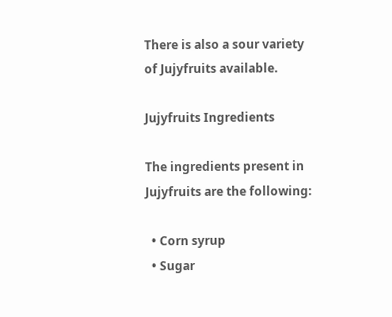There is also a sour variety of Jujyfruits available.

Jujyfruits Ingredients

The ingredients present in Jujyfruits are the following:

  • Corn syrup
  • Sugar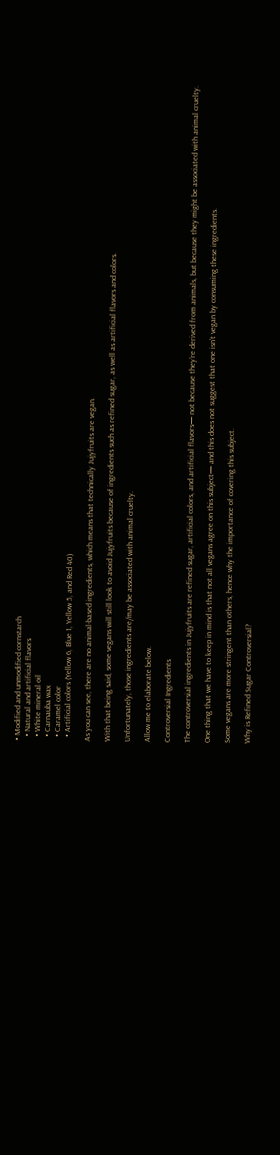• Modified and unmodified cornstarch
  • Natural and artificial flavors
  • White mineral oil
  • Carnauba wax
  • Caramel color
  • Artificial colors (Yellow 6, Blue 1, Yellow 5, and Red 40)

As you can see, there are no animal-based ingredients, which means that technically Jujyfruits are vegan.

With that being said, some vegans will still look to avoid Jujyfruits because of ingredients such as refined sugar, as well as artificial flavors and colors.

Unfortunately, those ingredients are/may be associated with animal cruelty.

Allow me to elaborate below.

Controversial Ingredients

The controversial ingredients in Jujyfruits are refined sugar, artificial colors, and artificial flavors— not because they’re derived from animals, but because they might be associated with animal cruelty.

One thing that we have to keep in mind is that not all vegans agree on this subject— and this does not suggest that one isn’t vegan by consuming these ingredients.

Some vegans are more stringent than others, hence why the importance of covering this subject.

Why is Refined Sugar Controversial?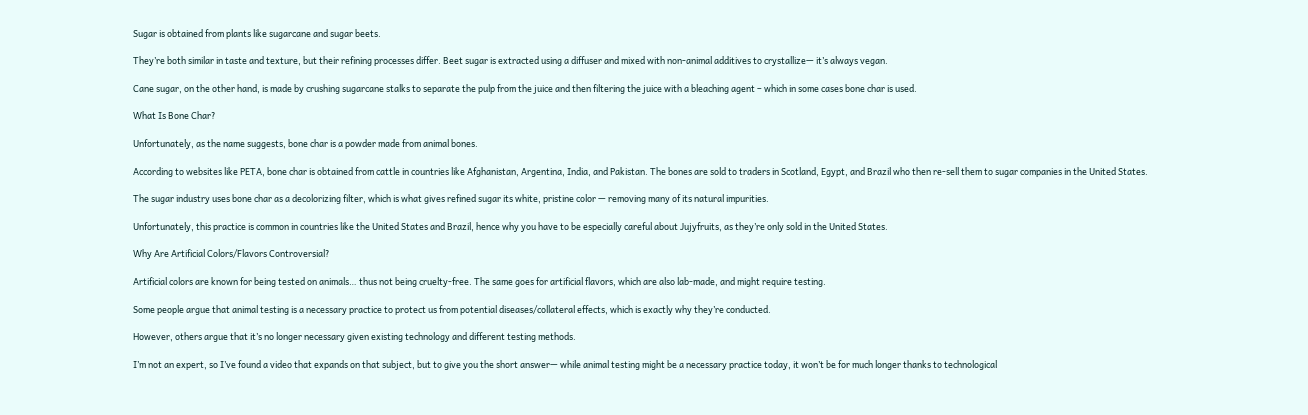Sugar is obtained from plants like sugarcane and sugar beets.

They’re both similar in taste and texture, but their refining processes differ. Beet sugar is extracted using a diffuser and mixed with non-animal additives to crystallize— it’s always vegan.

Cane sugar, on the other hand, is made by crushing sugarcane stalks to separate the pulp from the juice and then filtering the juice with a bleaching agent – which in some cases bone char is used.

What Is Bone Char?

Unfortunately, as the name suggests, bone char is a powder made from animal bones.

According to websites like PETA, bone char is obtained from cattle in countries like Afghanistan, Argentina, India, and Pakistan. The bones are sold to traders in Scotland, Egypt, and Brazil who then re-sell them to sugar companies in the United States.

The sugar industry uses bone char as a decolorizing filter, which is what gives refined sugar its white, pristine color — removing many of its natural impurities.

Unfortunately, this practice is common in countries like the United States and Brazil, hence why you have to be especially careful about Jujyfruits, as they’re only sold in the United States.

Why Are Artificial Colors/Flavors Controversial?

Artificial colors are known for being tested on animals… thus not being cruelty-free. The same goes for artificial flavors, which are also lab-made, and might require testing.

Some people argue that animal testing is a necessary practice to protect us from potential diseases/collateral effects, which is exactly why they’re conducted.

However, others argue that it’s no longer necessary given existing technology and different testing methods.

I’m not an expert, so I’ve found a video that expands on that subject, but to give you the short answer— while animal testing might be a necessary practice today, it won’t be for much longer thanks to technological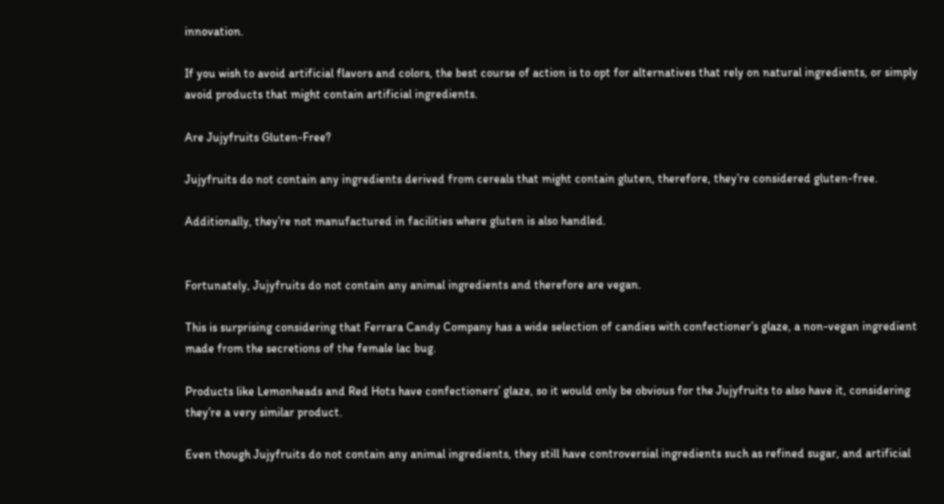innovation.

If you wish to avoid artificial flavors and colors, the best course of action is to opt for alternatives that rely on natural ingredients, or simply avoid products that might contain artificial ingredients.

Are Jujyfruits Gluten-Free?

Jujyfruits do not contain any ingredients derived from cereals that might contain gluten, therefore, they’re considered gluten-free.

Additionally, they’re not manufactured in facilities where gluten is also handled.


Fortunately, Jujyfruits do not contain any animal ingredients and therefore are vegan.

This is surprising considering that Ferrara Candy Company has a wide selection of candies with confectioner’s glaze, a non-vegan ingredient made from the secretions of the female lac bug.

Products like Lemonheads and Red Hots have confectioners’ glaze, so it would only be obvious for the Jujyfruits to also have it, considering they’re a very similar product.

Even though Jujyfruits do not contain any animal ingredients, they still have controversial ingredients such as refined sugar, and artificial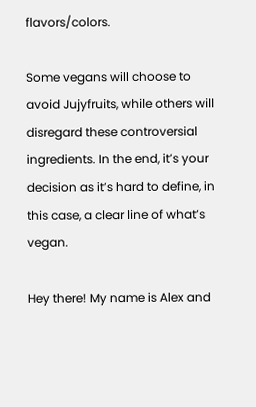flavors/colors.

Some vegans will choose to avoid Jujyfruits, while others will disregard these controversial ingredients. In the end, it’s your decision as it’s hard to define, in this case, a clear line of what’s vegan.

Hey there! My name is Alex and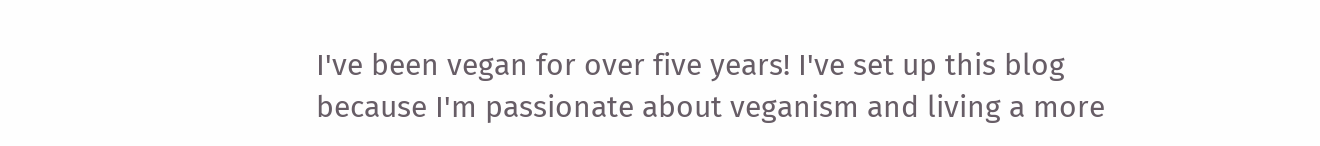I've been vegan for over five years! I've set up this blog because I'm passionate about veganism and living a more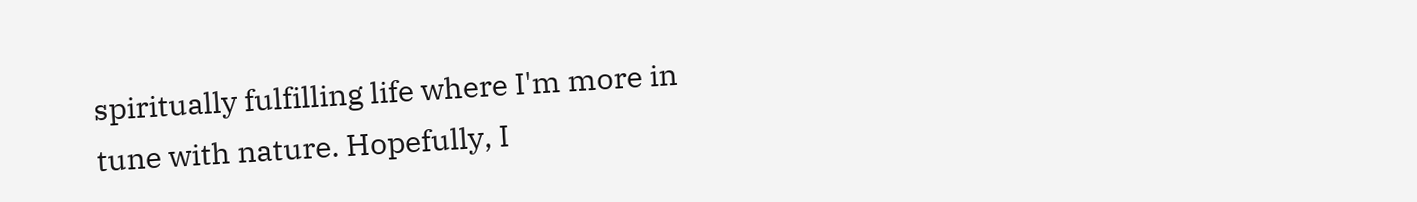spiritually fulfilling life where I'm more in tune with nature. Hopefully, I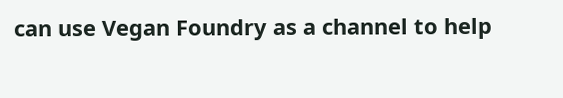can use Vegan Foundry as a channel to help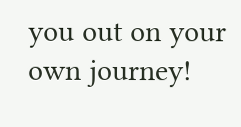you out on your own journey!